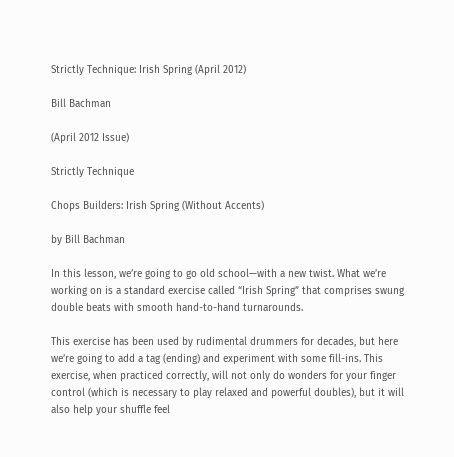Strictly Technique: Irish Spring (April 2012)

Bill Bachman

(April 2012 Issue)

Strictly Technique

Chops Builders: Irish Spring (Without Accents)

by Bill Bachman

In this lesson, we’re going to go old school—with a new twist. What we’re working on is a standard exercise called “Irish Spring” that comprises swung double beats with smooth hand-to-hand turnarounds.

This exercise has been used by rudimental drummers for decades, but here we’re going to add a tag (ending) and experiment with some fill-ins. This exercise, when practiced correctly, will not only do wonders for your finger control (which is necessary to play relaxed and powerful doubles), but it will also help your shuffle feel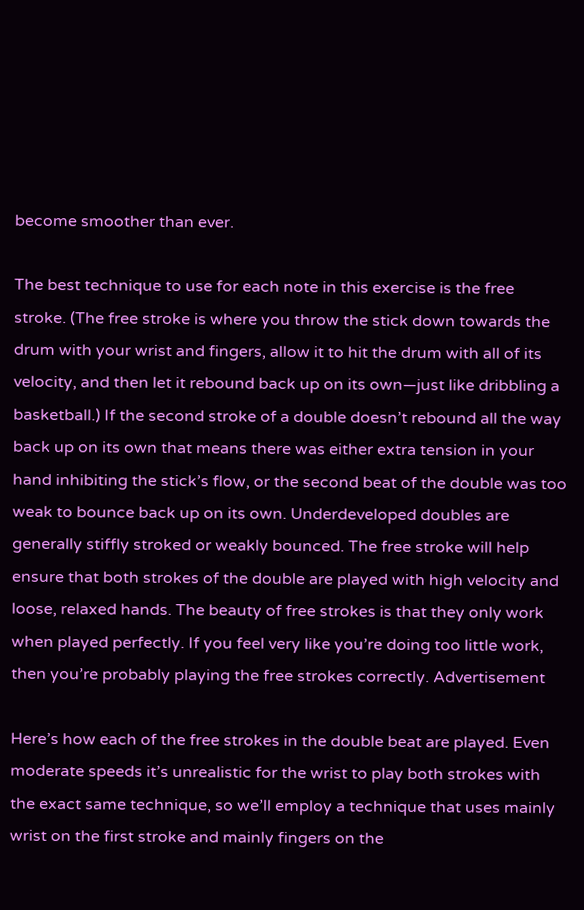become smoother than ever.

The best technique to use for each note in this exercise is the free stroke. (The free stroke is where you throw the stick down towards the drum with your wrist and fingers, allow it to hit the drum with all of its velocity, and then let it rebound back up on its own—just like dribbling a basketball.) If the second stroke of a double doesn’t rebound all the way back up on its own that means there was either extra tension in your hand inhibiting the stick’s flow, or the second beat of the double was too weak to bounce back up on its own. Underdeveloped doubles are generally stiffly stroked or weakly bounced. The free stroke will help ensure that both strokes of the double are played with high velocity and loose, relaxed hands. The beauty of free strokes is that they only work when played perfectly. If you feel very like you’re doing too little work, then you’re probably playing the free strokes correctly. Advertisement

Here’s how each of the free strokes in the double beat are played. Even moderate speeds it’s unrealistic for the wrist to play both strokes with the exact same technique, so we’ll employ a technique that uses mainly wrist on the first stroke and mainly fingers on the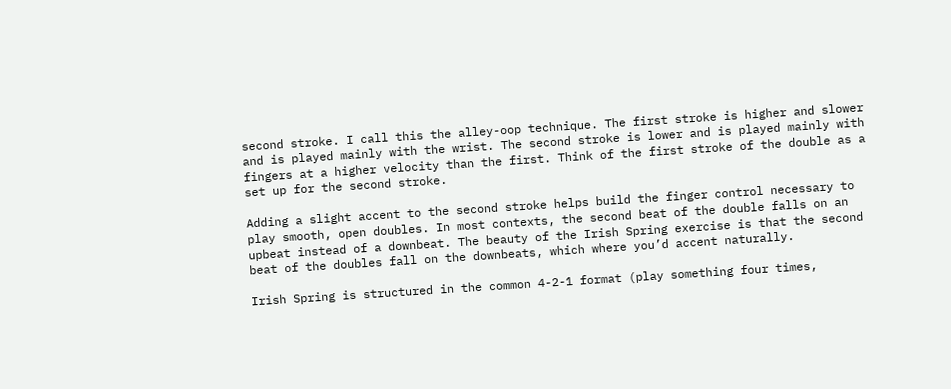second stroke. I call this the alley-oop technique. The first stroke is higher and slower and is played mainly with the wrist. The second stroke is lower and is played mainly with fingers at a higher velocity than the first. Think of the first stroke of the double as a set up for the second stroke.

Adding a slight accent to the second stroke helps build the finger control necessary to play smooth, open doubles. In most contexts, the second beat of the double falls on an upbeat instead of a downbeat. The beauty of the Irish Spring exercise is that the second beat of the doubles fall on the downbeats, which where you’d accent naturally.

Irish Spring is structured in the common 4-2-1 format (play something four times,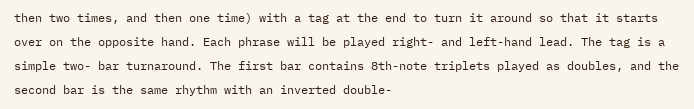then two times, and then one time) with a tag at the end to turn it around so that it starts over on the opposite hand. Each phrase will be played right- and left-hand lead. The tag is a simple two- bar turnaround. The first bar contains 8th-note triplets played as doubles, and the second bar is the same rhythm with an inverted double-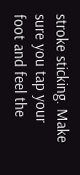stroke sticking. Make sure you tap your foot and feel the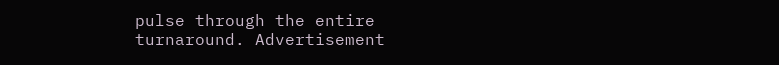pulse through the entire turnaround. Advertisement